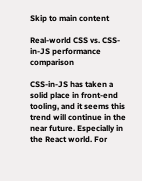Skip to main content

Real-world CSS vs. CSS-in-JS performance comparison

CSS-in-JS has taken a solid place in front-end tooling, and it seems this trend will continue in the near future. Especially in the React world. For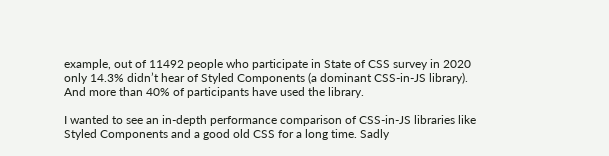example, out of 11492 people who participate in State of CSS survey in 2020 only 14.3% didn’t hear of Styled Components (a dominant CSS-in-JS library). And more than 40% of participants have used the library.

I wanted to see an in-depth performance comparison of CSS-in-JS libraries like Styled Components and a good old CSS for a long time. Sadly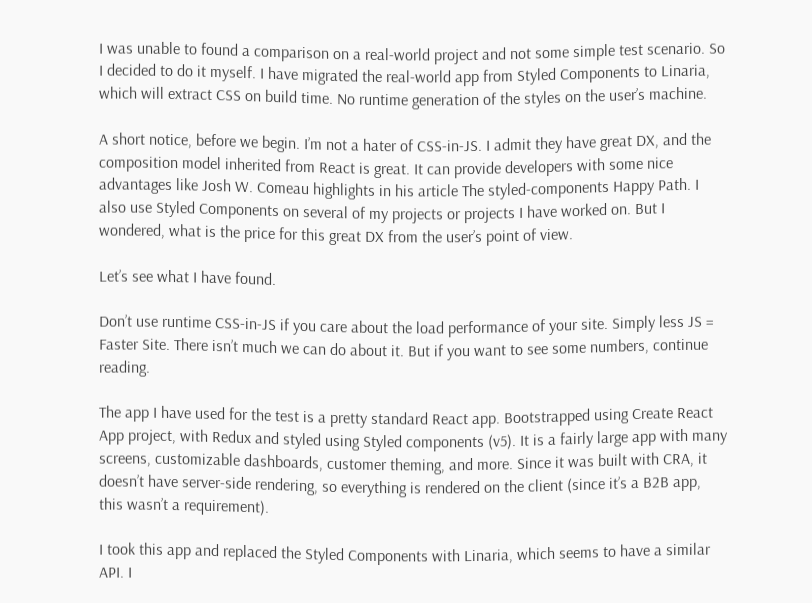I was unable to found a comparison on a real-world project and not some simple test scenario. So I decided to do it myself. I have migrated the real-world app from Styled Components to Linaria, which will extract CSS on build time. No runtime generation of the styles on the user’s machine.

A short notice, before we begin. I’m not a hater of CSS-in-JS. I admit they have great DX, and the composition model inherited from React is great. It can provide developers with some nice advantages like Josh W. Comeau highlights in his article The styled-components Happy Path. I also use Styled Components on several of my projects or projects I have worked on. But I wondered, what is the price for this great DX from the user’s point of view.

Let’s see what I have found.

Don’t use runtime CSS-in-JS if you care about the load performance of your site. Simply less JS = Faster Site. There isn’t much we can do about it. But if you want to see some numbers, continue reading.

The app I have used for the test is a pretty standard React app. Bootstrapped using Create React App project, with Redux and styled using Styled components (v5). It is a fairly large app with many screens, customizable dashboards, customer theming, and more. Since it was built with CRA, it doesn’t have server-side rendering, so everything is rendered on the client (since it’s a B2B app, this wasn’t a requirement).

I took this app and replaced the Styled Components with Linaria, which seems to have a similar API. I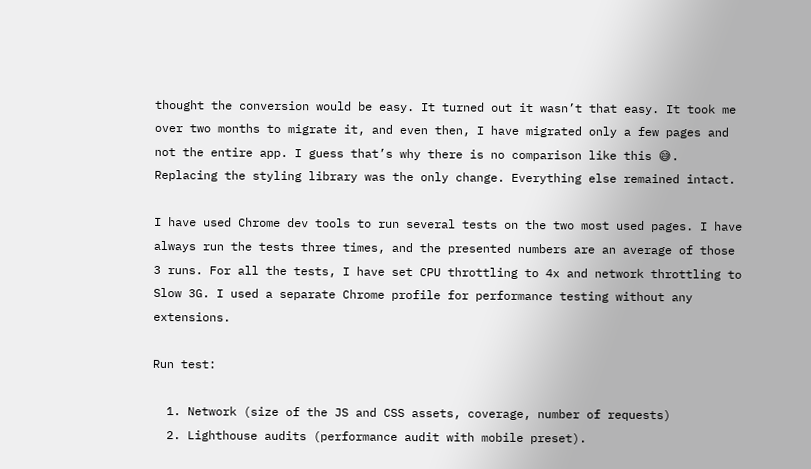thought the conversion would be easy. It turned out it wasn’t that easy. It took me over two months to migrate it, and even then, I have migrated only a few pages and not the entire app. I guess that’s why there is no comparison like this 😅. Replacing the styling library was the only change. Everything else remained intact.

I have used Chrome dev tools to run several tests on the two most used pages. I have always run the tests three times, and the presented numbers are an average of those 3 runs. For all the tests, I have set CPU throttling to 4x and network throttling to Slow 3G. I used a separate Chrome profile for performance testing without any extensions.

Run test:

  1. Network (size of the JS and CSS assets, coverage, number of requests)
  2. Lighthouse audits (performance audit with mobile preset).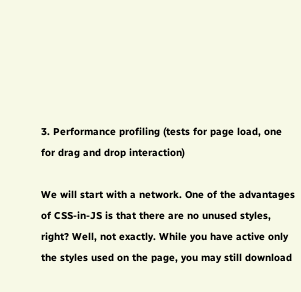3. Performance profiling (tests for page load, one for drag and drop interaction)

We will start with a network. One of the advantages of CSS-in-JS is that there are no unused styles, right? Well, not exactly. While you have active only the styles used on the page, you may still download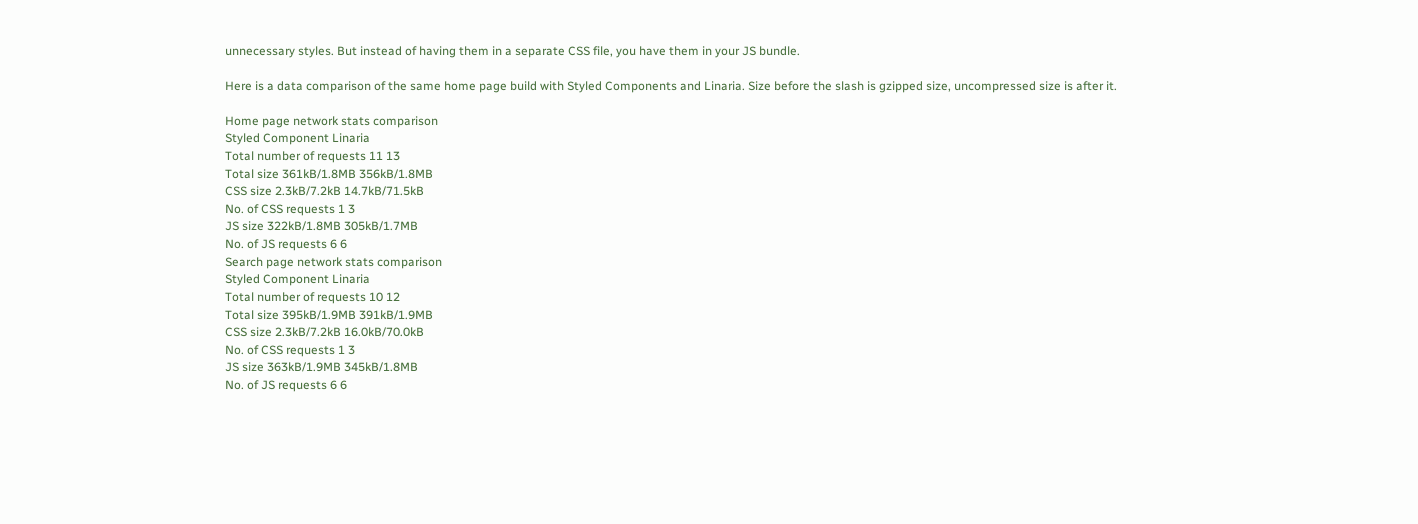unnecessary styles. But instead of having them in a separate CSS file, you have them in your JS bundle.

Here is a data comparison of the same home page build with Styled Components and Linaria. Size before the slash is gzipped size, uncompressed size is after it.

Home page network stats comparison
Styled Component Linaria
Total number of requests 11 13
Total size 361kB/1.8MB 356kB/1.8MB
CSS size 2.3kB/7.2kB 14.7kB/71.5kB
No. of CSS requests 1 3
JS size 322kB/1.8MB 305kB/1.7MB
No. of JS requests 6 6
Search page network stats comparison
Styled Component Linaria
Total number of requests 10 12
Total size 395kB/1.9MB 391kB/1.9MB
CSS size 2.3kB/7.2kB 16.0kB/70.0kB
No. of CSS requests 1 3
JS size 363kB/1.9MB 345kB/1.8MB
No. of JS requests 6 6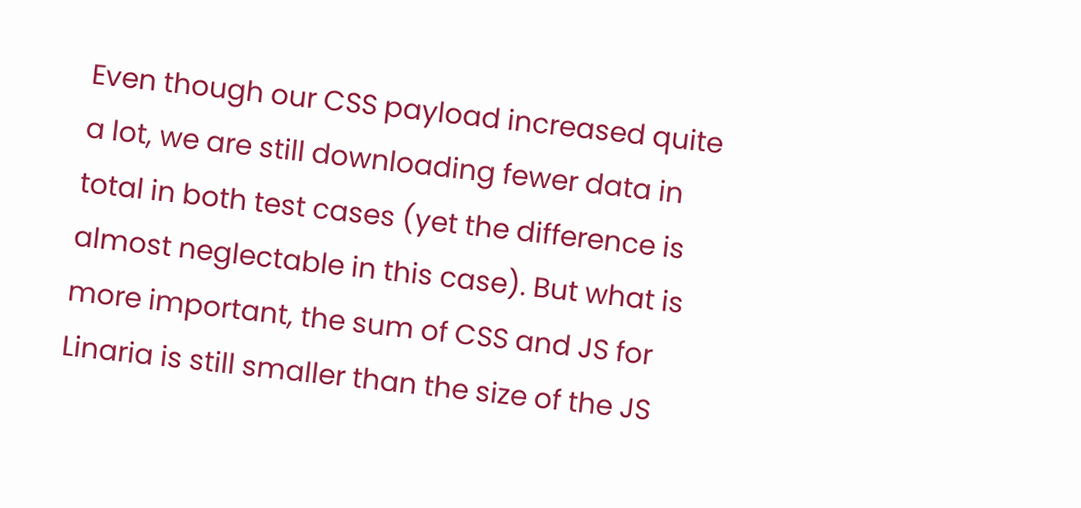Even though our CSS payload increased quite a lot, we are still downloading fewer data in total in both test cases (yet the difference is almost neglectable in this case). But what is more important, the sum of CSS and JS for Linaria is still smaller than the size of the JS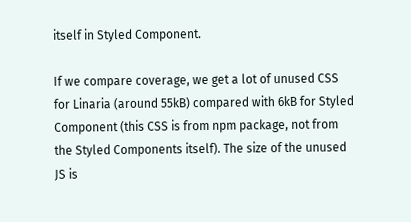itself in Styled Component.

If we compare coverage, we get a lot of unused CSS for Linaria (around 55kB) compared with 6kB for Styled Component (this CSS is from npm package, not from the Styled Components itself). The size of the unused JS is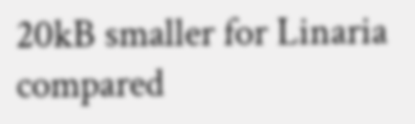20kB smaller for Linaria compared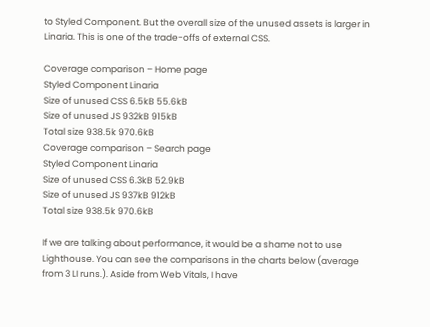to Styled Component. But the overall size of the unused assets is larger in Linaria. This is one of the trade-offs of external CSS.

Coverage comparison – Home page
Styled Component Linaria
Size of unused CSS 6.5kB 55.6kB
Size of unused JS 932kB 915kB
Total size 938.5k 970.6kB
Coverage comparison – Search page
Styled Component Linaria
Size of unused CSS 6.3kB 52.9kB
Size of unused JS 937kB 912kB
Total size 938.5k 970.6kB

If we are talking about performance, it would be a shame not to use Lighthouse. You can see the comparisons in the charts below (average from 3 LI runs.). Aside from Web Vitals, I have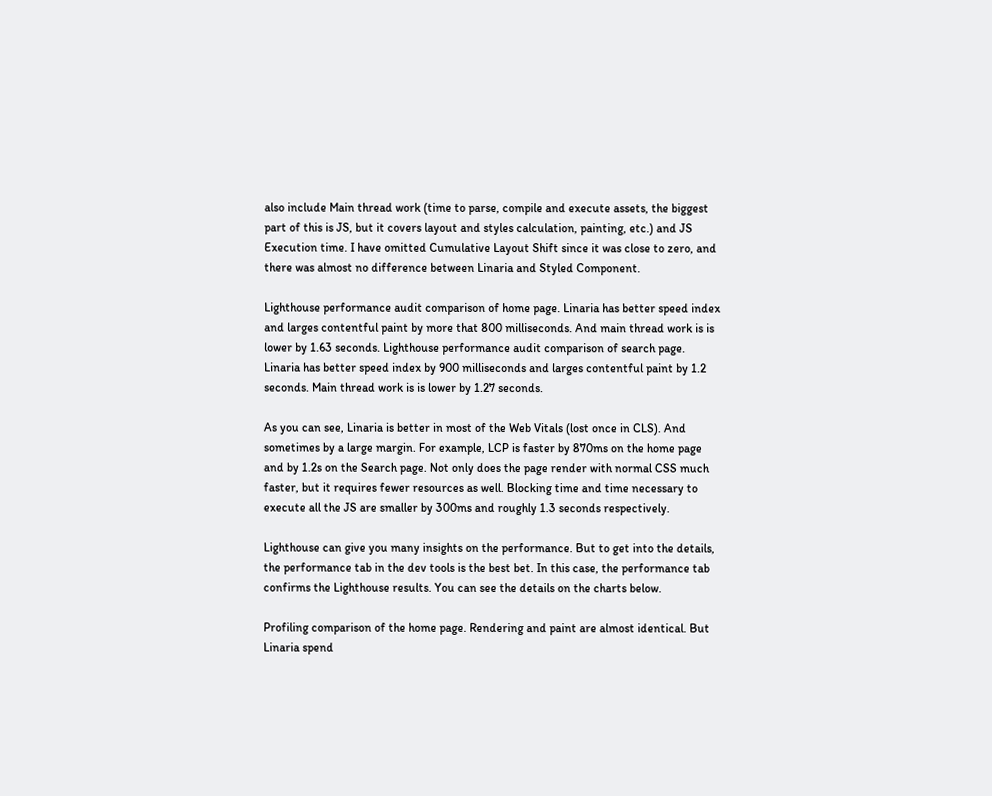also include Main thread work (time to parse, compile and execute assets, the biggest part of this is JS, but it covers layout and styles calculation, painting, etc.) and JS Execution time. I have omitted Cumulative Layout Shift since it was close to zero, and there was almost no difference between Linaria and Styled Component.

Lighthouse performance audit comparison of home page. Linaria has better speed index and larges contentful paint by more that 800 milliseconds. And main thread work is is lower by 1.63 seconds. Lighthouse performance audit comparison of search page. Linaria has better speed index by 900 milliseconds and larges contentful paint by 1.2 seconds. Main thread work is is lower by 1.27 seconds.

As you can see, Linaria is better in most of the Web Vitals (lost once in CLS). And sometimes by a large margin. For example, LCP is faster by 870ms on the home page and by 1.2s on the Search page. Not only does the page render with normal CSS much faster, but it requires fewer resources as well. Blocking time and time necessary to execute all the JS are smaller by 300ms and roughly 1.3 seconds respectively.

Lighthouse can give you many insights on the performance. But to get into the details, the performance tab in the dev tools is the best bet. In this case, the performance tab confirms the Lighthouse results. You can see the details on the charts below.

Profiling comparison of the home page. Rendering and paint are almost identical. But Linaria spend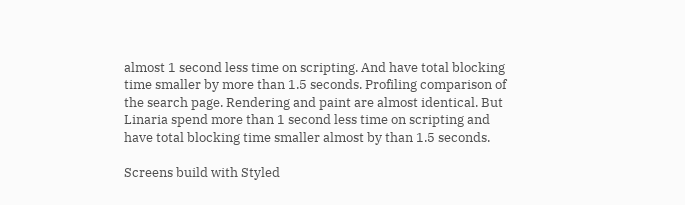almost 1 second less time on scripting. And have total blocking time smaller by more than 1.5 seconds. Profiling comparison of the search page. Rendering and paint are almost identical. But Linaria spend more than 1 second less time on scripting and have total blocking time smaller almost by than 1.5 seconds.

Screens build with Styled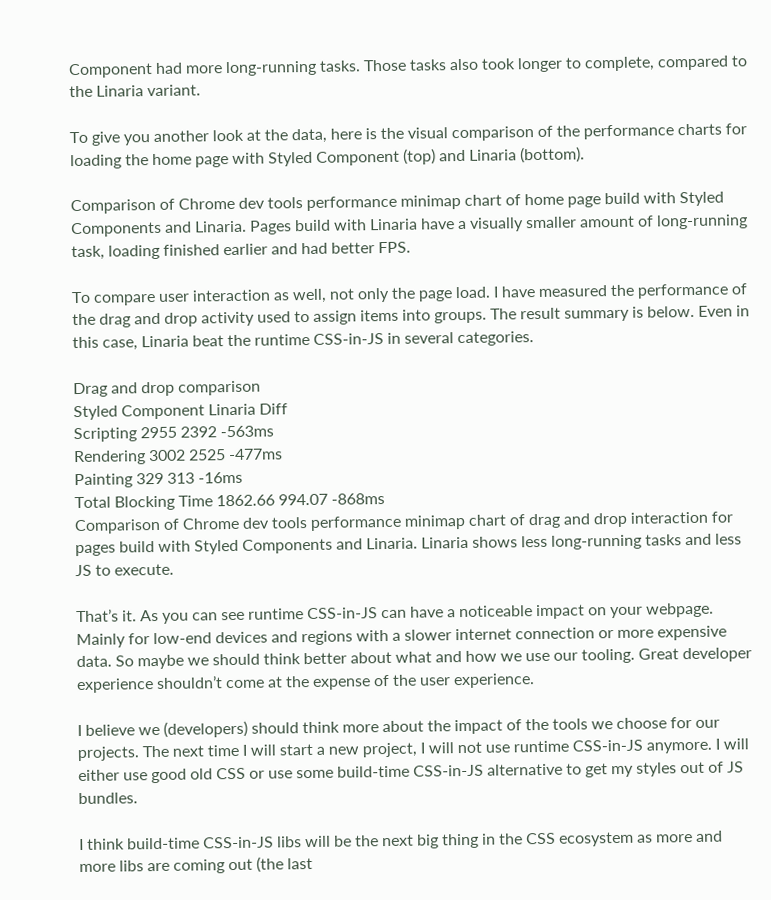Component had more long-running tasks. Those tasks also took longer to complete, compared to the Linaria variant.

To give you another look at the data, here is the visual comparison of the performance charts for loading the home page with Styled Component (top) and Linaria (bottom).

Comparison of Chrome dev tools performance minimap chart of home page build with Styled Components and Linaria. Pages build with Linaria have a visually smaller amount of long-running task, loading finished earlier and had better FPS.

To compare user interaction as well, not only the page load. I have measured the performance of the drag and drop activity used to assign items into groups. The result summary is below. Even in this case, Linaria beat the runtime CSS-in-JS in several categories.

Drag and drop comparison
Styled Component Linaria Diff
Scripting 2955 2392 -563ms
Rendering 3002 2525 -477ms
Painting 329 313 -16ms
Total Blocking Time 1862.66 994.07 -868ms
Comparison of Chrome dev tools performance minimap chart of drag and drop interaction for pages build with Styled Components and Linaria. Linaria shows less long-running tasks and less JS to execute.

That’s it. As you can see runtime CSS-in-JS can have a noticeable impact on your webpage. Mainly for low-end devices and regions with a slower internet connection or more expensive data. So maybe we should think better about what and how we use our tooling. Great developer experience shouldn’t come at the expense of the user experience.

I believe we (developers) should think more about the impact of the tools we choose for our projects. The next time I will start a new project, I will not use runtime CSS-in-JS anymore. I will either use good old CSS or use some build-time CSS-in-JS alternative to get my styles out of JS bundles.

I think build-time CSS-in-JS libs will be the next big thing in the CSS ecosystem as more and more libs are coming out (the last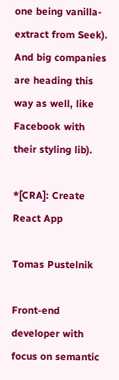one being vanilla-extract from Seek). And big companies are heading this way as well, like Facebook with their styling lib).

*[CRA]: Create React App

Tomas Pustelnik

Front-end developer with focus on semantic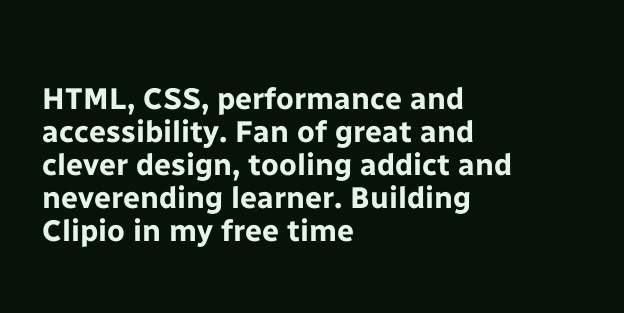HTML, CSS, performance and accessibility. Fan of great and clever design, tooling addict and neverending learner. Building Clipio in my free time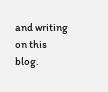and writing on this blog.